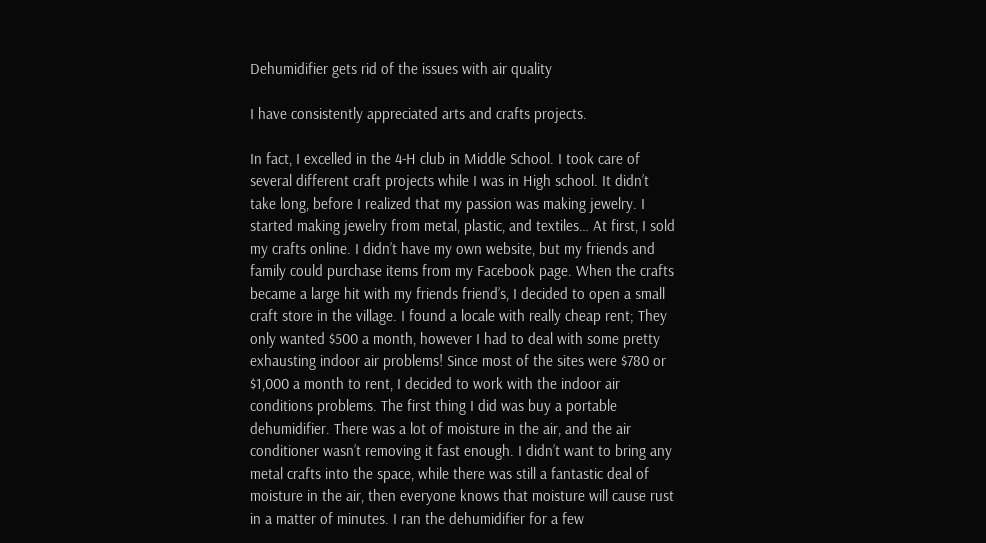Dehumidifier gets rid of the issues with air quality

I have consistently appreciated arts and crafts projects.

In fact, I excelled in the 4-H club in Middle School. I took care of several different craft projects while I was in High school. It didn’t take long, before I realized that my passion was making jewelry. I started making jewelry from metal, plastic, and textiles… At first, I sold my crafts online. I didn’t have my own website, but my friends and family could purchase items from my Facebook page. When the crafts became a large hit with my friends friend’s, I decided to open a small craft store in the village. I found a locale with really cheap rent; They only wanted $500 a month, however I had to deal with some pretty exhausting indoor air problems! Since most of the sites were $780 or $1,000 a month to rent, I decided to work with the indoor air conditions problems. The first thing I did was buy a portable dehumidifier. There was a lot of moisture in the air, and the air conditioner wasn’t removing it fast enough. I didn’t want to bring any metal crafts into the space, while there was still a fantastic deal of moisture in the air, then everyone knows that moisture will cause rust in a matter of minutes. I ran the dehumidifier for a few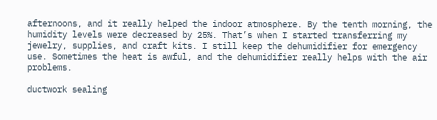afternoons, and it really helped the indoor atmosphere. By the tenth morning, the humidity levels were decreased by 25%. That’s when I started transferring my jewelry, supplies, and craft kits. I still keep the dehumidifier for emergency use. Sometimes the heat is awful, and the dehumidifier really helps with the air problems.

ductwork sealing